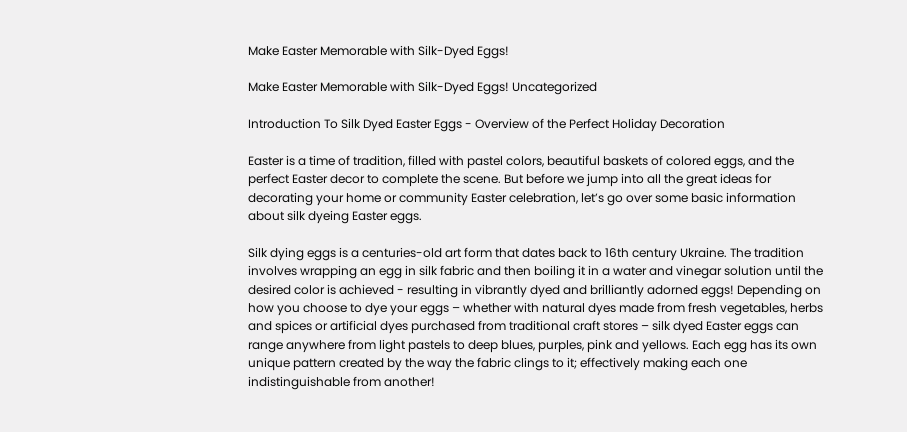Make Easter Memorable with Silk-Dyed Eggs!

Make Easter Memorable with Silk-Dyed Eggs! Uncategorized

Introduction To Silk Dyed Easter Eggs - Overview of the Perfect Holiday Decoration

Easter is a time of tradition, filled with pastel colors, beautiful baskets of colored eggs, and the perfect Easter decor to complete the scene. But before we jump into all the great ideas for decorating your home or community Easter celebration, let’s go over some basic information about silk dyeing Easter eggs.

Silk dying eggs is a centuries-old art form that dates back to 16th century Ukraine. The tradition involves wrapping an egg in silk fabric and then boiling it in a water and vinegar solution until the desired color is achieved - resulting in vibrantly dyed and brilliantly adorned eggs! Depending on how you choose to dye your eggs – whether with natural dyes made from fresh vegetables, herbs and spices or artificial dyes purchased from traditional craft stores – silk dyed Easter eggs can range anywhere from light pastels to deep blues, purples, pink and yellows. Each egg has its own unique pattern created by the way the fabric clings to it; effectively making each one indistinguishable from another!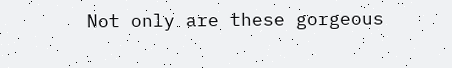Not only are these gorgeous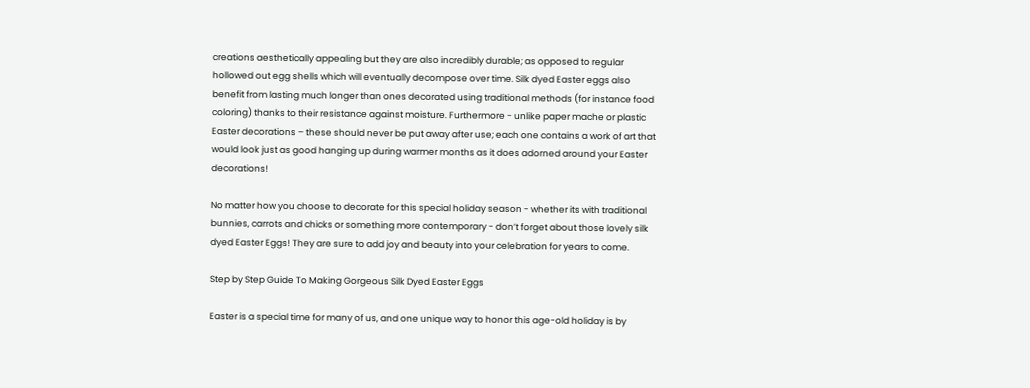creations aesthetically appealing but they are also incredibly durable; as opposed to regular hollowed out egg shells which will eventually decompose over time. Silk dyed Easter eggs also benefit from lasting much longer than ones decorated using traditional methods (for instance food coloring) thanks to their resistance against moisture. Furthermore - unlike paper mache or plastic Easter decorations – these should never be put away after use; each one contains a work of art that would look just as good hanging up during warmer months as it does adorned around your Easter decorations!

No matter how you choose to decorate for this special holiday season - whether its with traditional bunnies, carrots and chicks or something more contemporary - don’t forget about those lovely silk dyed Easter Eggs! They are sure to add joy and beauty into your celebration for years to come.

Step by Step Guide To Making Gorgeous Silk Dyed Easter Eggs

Easter is a special time for many of us, and one unique way to honor this age-old holiday is by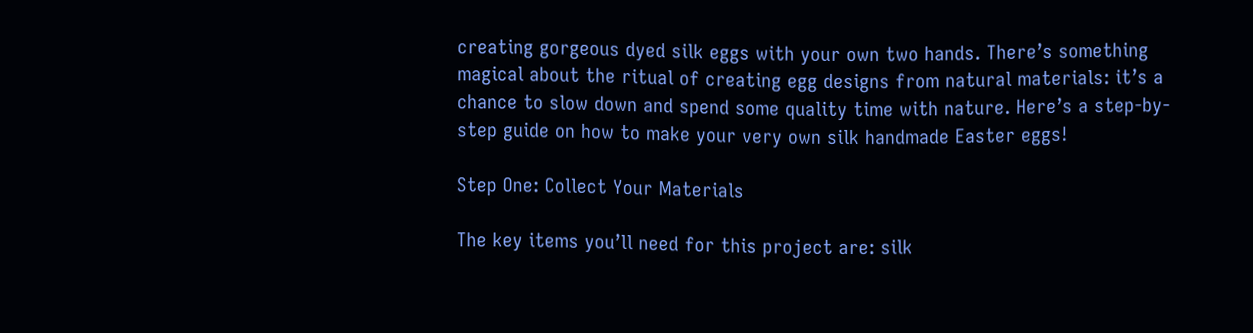creating gorgeous dyed silk eggs with your own two hands. There’s something magical about the ritual of creating egg designs from natural materials: it’s a chance to slow down and spend some quality time with nature. Here’s a step-by-step guide on how to make your very own silk handmade Easter eggs!

Step One: Collect Your Materials

The key items you’ll need for this project are: silk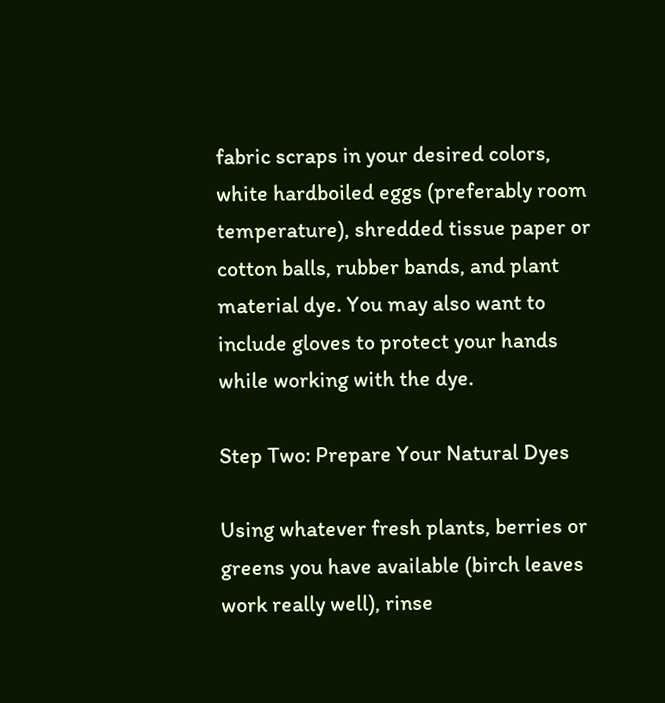fabric scraps in your desired colors, white hardboiled eggs (preferably room temperature), shredded tissue paper or cotton balls, rubber bands, and plant material dye. You may also want to include gloves to protect your hands while working with the dye.

Step Two: Prepare Your Natural Dyes

Using whatever fresh plants, berries or greens you have available (birch leaves work really well), rinse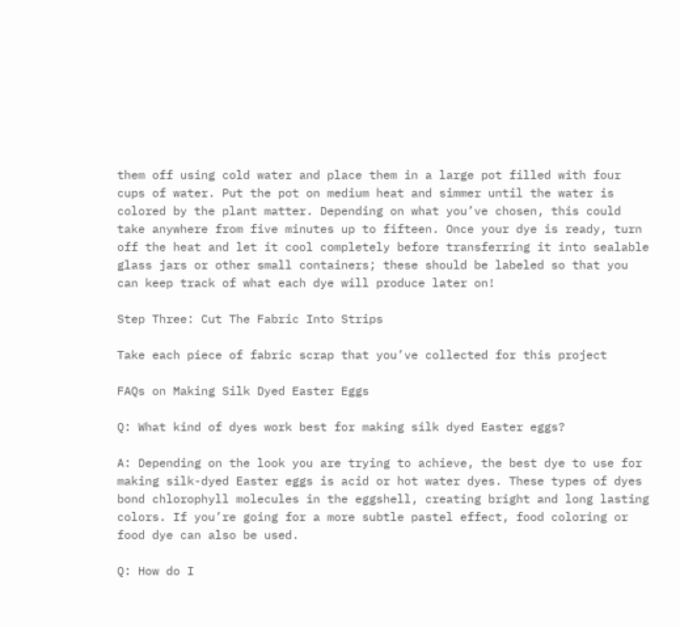them off using cold water and place them in a large pot filled with four cups of water. Put the pot on medium heat and simmer until the water is colored by the plant matter. Depending on what you’ve chosen, this could take anywhere from five minutes up to fifteen. Once your dye is ready, turn off the heat and let it cool completely before transferring it into sealable glass jars or other small containers; these should be labeled so that you can keep track of what each dye will produce later on!

Step Three: Cut The Fabric Into Strips

Take each piece of fabric scrap that you’ve collected for this project

FAQs on Making Silk Dyed Easter Eggs

Q: What kind of dyes work best for making silk dyed Easter eggs?

A: Depending on the look you are trying to achieve, the best dye to use for making silk-dyed Easter eggs is acid or hot water dyes. These types of dyes bond chlorophyll molecules in the eggshell, creating bright and long lasting colors. If you’re going for a more subtle pastel effect, food coloring or food dye can also be used.

Q: How do I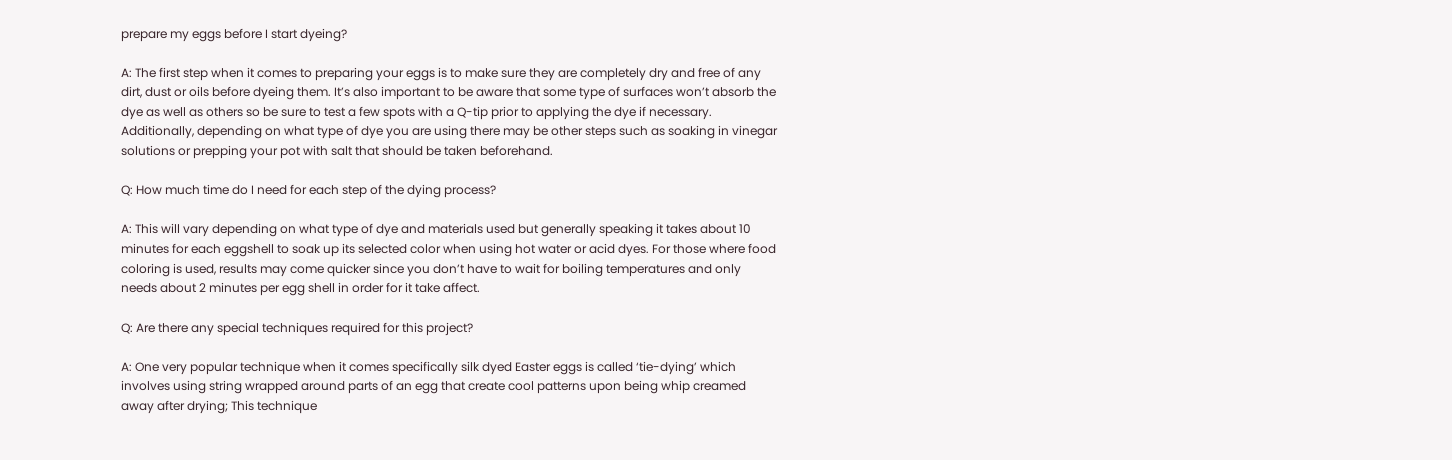prepare my eggs before I start dyeing?

A: The first step when it comes to preparing your eggs is to make sure they are completely dry and free of any dirt, dust or oils before dyeing them. It’s also important to be aware that some type of surfaces won’t absorb the dye as well as others so be sure to test a few spots with a Q-tip prior to applying the dye if necessary. Additionally, depending on what type of dye you are using there may be other steps such as soaking in vinegar solutions or prepping your pot with salt that should be taken beforehand.

Q: How much time do I need for each step of the dying process?

A: This will vary depending on what type of dye and materials used but generally speaking it takes about 10 minutes for each eggshell to soak up its selected color when using hot water or acid dyes. For those where food coloring is used, results may come quicker since you don’t have to wait for boiling temperatures and only needs about 2 minutes per egg shell in order for it take affect.

Q: Are there any special techniques required for this project?

A: One very popular technique when it comes specifically silk dyed Easter eggs is called ‘tie-dying’ which involves using string wrapped around parts of an egg that create cool patterns upon being whip creamed away after drying; This technique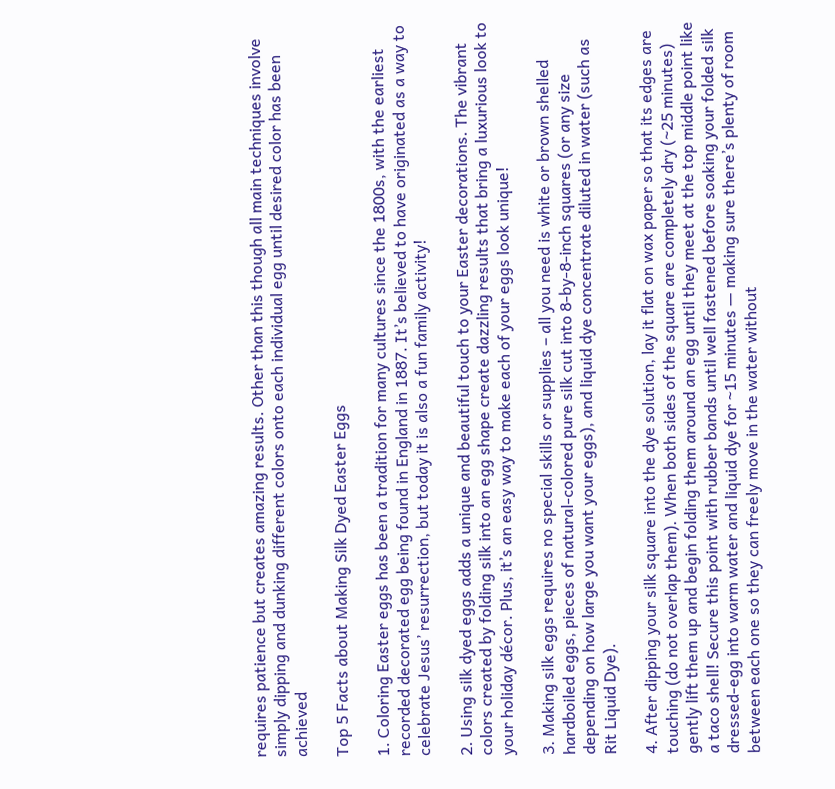requires patience but creates amazing results. Other than this though all main techniques involve simply dipping and dunking different colors onto each individual egg until desired color has been achieved

Top 5 Facts about Making Silk Dyed Easter Eggs

1. Coloring Easter eggs has been a tradition for many cultures since the 1800s, with the earliest recorded decorated egg being found in England in 1887. It’s believed to have originated as a way to celebrate Jesus’ resurrection, but today it is also a fun family activity!

2. Using silk dyed eggs adds a unique and beautiful touch to your Easter decorations. The vibrant colors created by folding silk into an egg shape create dazzling results that bring a luxurious look to your holiday décor. Plus, it’s an easy way to make each of your eggs look unique!

3. Making silk eggs requires no special skills or supplies – all you need is white or brown shelled hardboiled eggs, pieces of natural-colored pure silk cut into 8-by-8-inch squares (or any size depending on how large you want your eggs), and liquid dye concentrate diluted in water (such as Rit Liquid Dye).

4. After dipping your silk square into the dye solution, lay it flat on wax paper so that its edges are touching (do not overlap them). When both sides of the square are completely dry (~25 minutes) gently lift them up and begin folding them around an egg until they meet at the top middle point like a taco shell! Secure this point with rubber bands until well fastened before soaking your folded silk dressed-egg into warm water and liquid dye for ~15 minutes — making sure there’s plenty of room between each one so they can freely move in the water without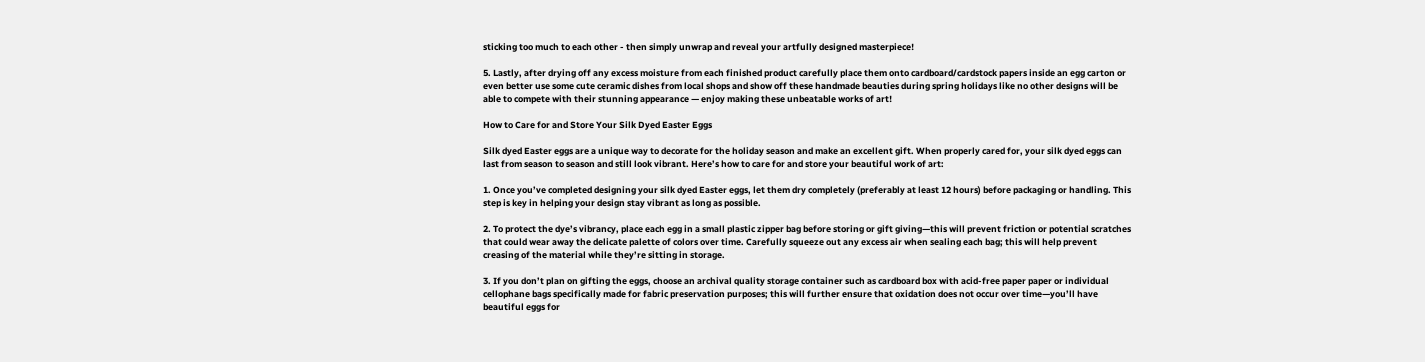sticking too much to each other - then simply unwrap and reveal your artfully designed masterpiece!

5. Lastly, after drying off any excess moisture from each finished product carefully place them onto cardboard/cardstock papers inside an egg carton or even better use some cute ceramic dishes from local shops and show off these handmade beauties during spring holidays like no other designs will be able to compete with their stunning appearance — enjoy making these unbeatable works of art!

How to Care for and Store Your Silk Dyed Easter Eggs

Silk dyed Easter eggs are a unique way to decorate for the holiday season and make an excellent gift. When properly cared for, your silk dyed eggs can last from season to season and still look vibrant. Here’s how to care for and store your beautiful work of art:

1. Once you’ve completed designing your silk dyed Easter eggs, let them dry completely (preferably at least 12 hours) before packaging or handling. This step is key in helping your design stay vibrant as long as possible.

2. To protect the dye’s vibrancy, place each egg in a small plastic zipper bag before storing or gift giving—this will prevent friction or potential scratches that could wear away the delicate palette of colors over time. Carefully squeeze out any excess air when sealing each bag; this will help prevent creasing of the material while they’re sitting in storage.

3. If you don’t plan on gifting the eggs, choose an archival quality storage container such as cardboard box with acid-free paper paper or individual cellophane bags specifically made for fabric preservation purposes; this will further ensure that oxidation does not occur over time—you’ll have beautiful eggs for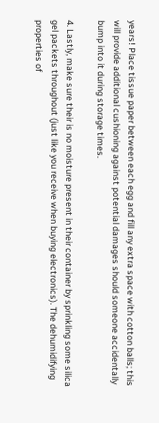years! Place tissue paper between each egg and fill any extra space with cotton balls; this will provide additional cushioning against potential damages should someone accidentally bump into it during storage times.

4. Lastly, make sure their is no moisture present in their container by sprinkling some silica gel packets throughout (just like you receive when buying electronics). The dehumidifying properties of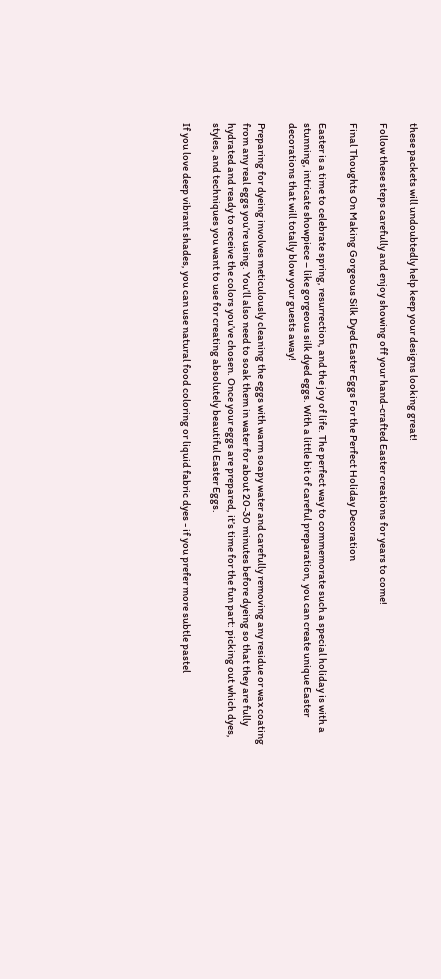these packets will undoubtedly help keep your designs looking great!

Follow these steps carefully and enjoy showing off your hand-crafted Easter creations for years to come!

Final Thoughts On Making Gorgeous Silk Dyed Easter Eggs For the Perfect Holiday Decoration

Easter is a time to celebrate spring, resurrection, and the joy of life. The perfect way to commemorate such a special holiday is with a stunning, intricate showpiece – like gorgeous silk dyed eggs. With a little bit of careful preparation, you can create unique Easter decorations that will totally blow your guests away!

Preparing for dyeing involves meticulously cleaning the eggs with warm soapy water and carefully removing any residue or wax coating from any real eggs you’re using. You’ll also need to soak them in water for about 20-30 minutes before dyeing so that they are fully hydrated and ready to receive the colors you’ve chosen. Once your eggs are prepared, it’s time for the fun part: picking out which dyes, styles, and techniques you want to use for creating absolutely beautiful Easter Eggs.

If you love deep vibrant shades, you can use natural food coloring or liquid fabric dyes - if you prefer more subtle pastel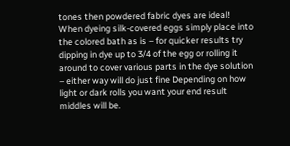tones then powdered fabric dyes are ideal! When dyeing silk-covered eggs simply place into the colored bath as is – for quicker results try dipping in dye up to 3/4 of the egg or rolling it around to cover various parts in the dye solution – either way will do just fine Depending on how light or dark rolls you want your end result middles will be.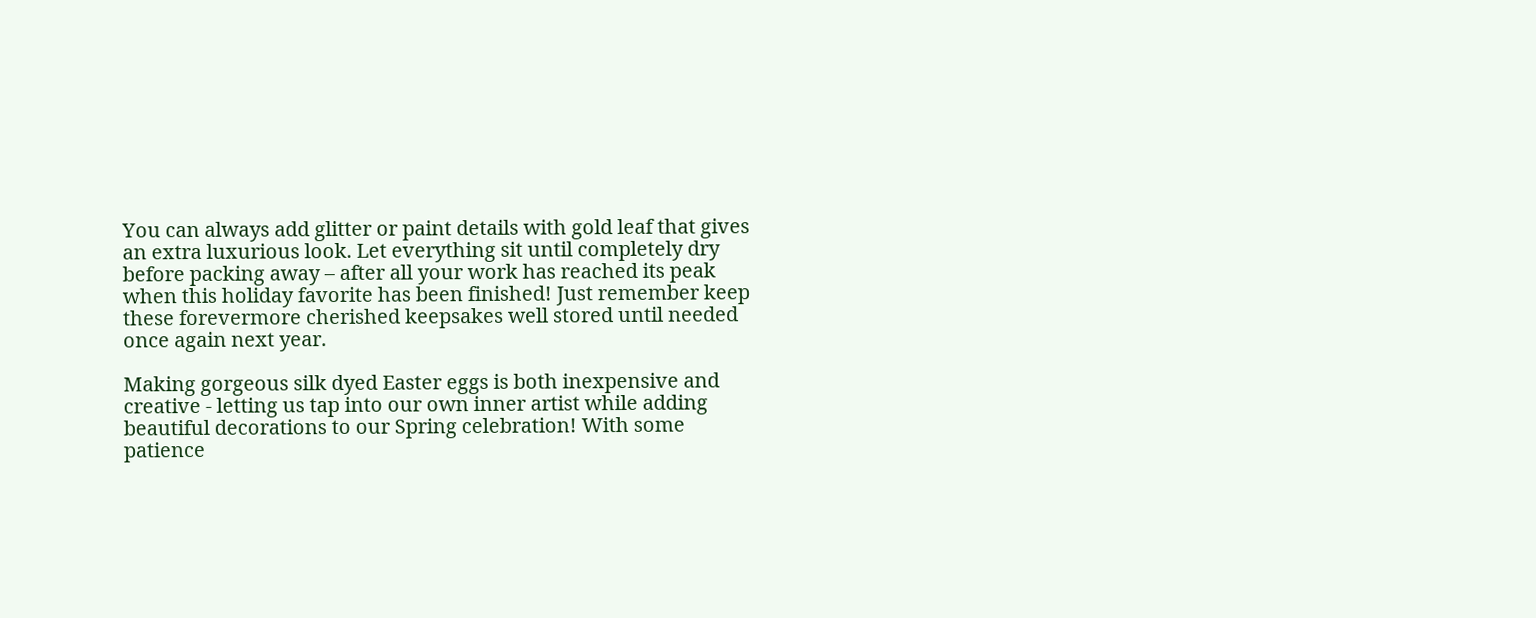You can always add glitter or paint details with gold leaf that gives an extra luxurious look. Let everything sit until completely dry before packing away – after all your work has reached its peak when this holiday favorite has been finished! Just remember keep these forevermore cherished keepsakes well stored until needed once again next year.

Making gorgeous silk dyed Easter eggs is both inexpensive and creative - letting us tap into our own inner artist while adding beautiful decorations to our Spring celebration! With some patience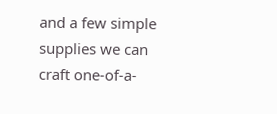and a few simple supplies we can craft one-of-a-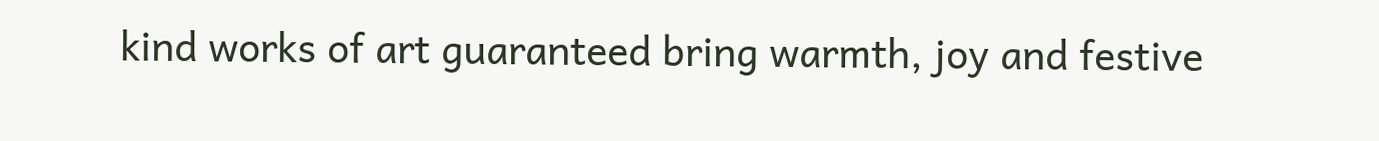kind works of art guaranteed bring warmth, joy and festive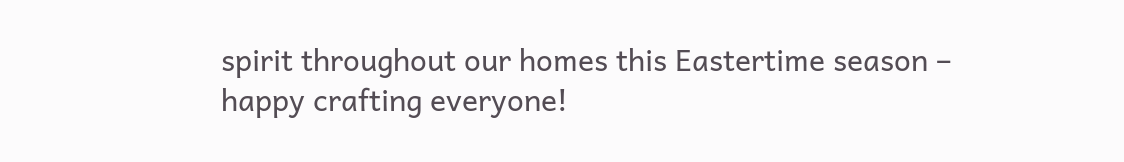spirit throughout our homes this Eastertime season – happy crafting everyone!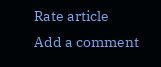Rate article
Add a comment